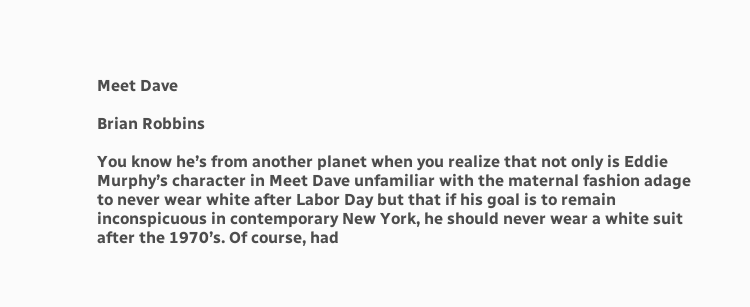Meet Dave

Brian Robbins

You know he’s from another planet when you realize that not only is Eddie Murphy’s character in Meet Dave unfamiliar with the maternal fashion adage to never wear white after Labor Day but that if his goal is to remain inconspicuous in contemporary New York, he should never wear a white suit after the 1970’s. Of course, had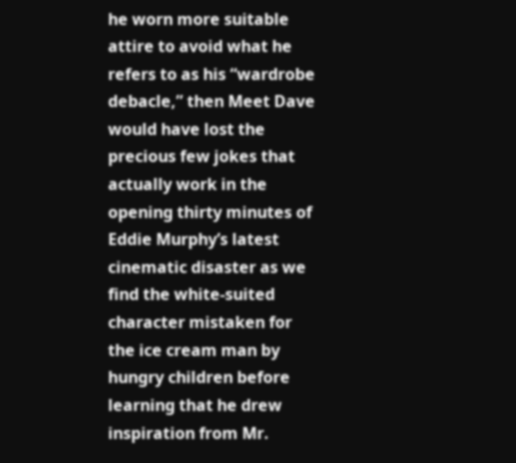he worn more suitable attire to avoid what he refers to as his “wardrobe debacle,” then Meet Dave would have lost the precious few jokes that actually work in the opening thirty minutes of Eddie Murphy’s latest cinematic disaster as we find the white-suited character mistaken for the ice cream man by hungry children before learning that he drew inspiration from Mr.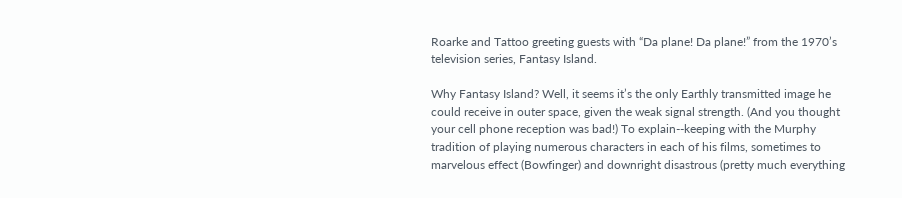Roarke and Tattoo greeting guests with “Da plane! Da plane!” from the 1970’s television series, Fantasy Island.

Why Fantasy Island? Well, it seems it’s the only Earthly transmitted image he could receive in outer space, given the weak signal strength. (And you thought your cell phone reception was bad!) To explain--keeping with the Murphy tradition of playing numerous characters in each of his films, sometimes to marvelous effect (Bowfinger) and downright disastrous (pretty much everything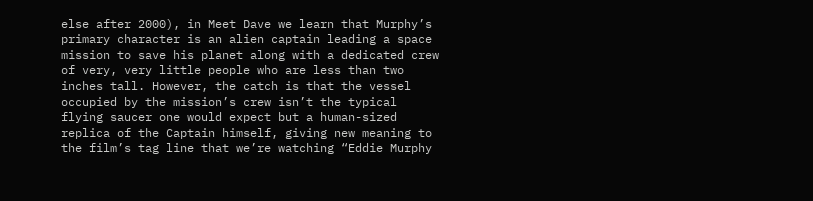else after 2000), in Meet Dave we learn that Murphy’s primary character is an alien captain leading a space mission to save his planet along with a dedicated crew of very, very little people who are less than two inches tall. However, the catch is that the vessel occupied by the mission’s crew isn’t the typical flying saucer one would expect but a human-sized replica of the Captain himself, giving new meaning to the film’s tag line that we’re watching “Eddie Murphy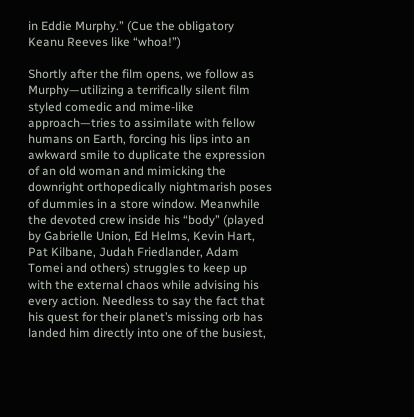in Eddie Murphy.” (Cue the obligatory Keanu Reeves like “whoa!”)

Shortly after the film opens, we follow as Murphy—utilizing a terrifically silent film styled comedic and mime-like approach—tries to assimilate with fellow humans on Earth, forcing his lips into an awkward smile to duplicate the expression of an old woman and mimicking the downright orthopedically nightmarish poses of dummies in a store window. Meanwhile the devoted crew inside his “body” (played by Gabrielle Union, Ed Helms, Kevin Hart, Pat Kilbane, Judah Friedlander, Adam Tomei and others) struggles to keep up with the external chaos while advising his every action. Needless to say the fact that his quest for their planet’s missing orb has landed him directly into one of the busiest,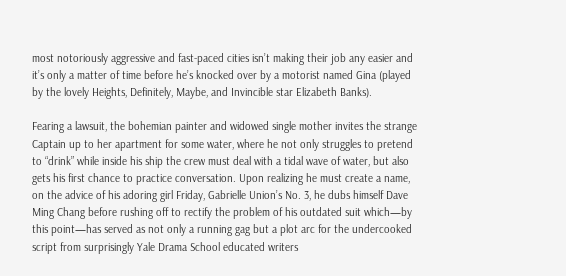most notoriously aggressive and fast-paced cities isn’t making their job any easier and it’s only a matter of time before he’s knocked over by a motorist named Gina (played by the lovely Heights, Definitely, Maybe, and Invincible star Elizabeth Banks).

Fearing a lawsuit, the bohemian painter and widowed single mother invites the strange Captain up to her apartment for some water, where he not only struggles to pretend to “drink” while inside his ship the crew must deal with a tidal wave of water, but also gets his first chance to practice conversation. Upon realizing he must create a name, on the advice of his adoring girl Friday, Gabrielle Union’s No. 3, he dubs himself Dave Ming Chang before rushing off to rectify the problem of his outdated suit which—by this point—has served as not only a running gag but a plot arc for the undercooked script from surprisingly Yale Drama School educated writers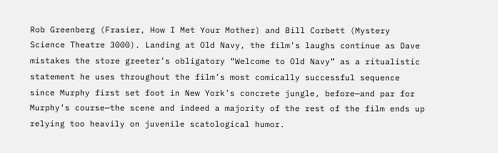Rob Greenberg (Frasier, How I Met Your Mother) and Bill Corbett (Mystery Science Theatre 3000). Landing at Old Navy, the film’s laughs continue as Dave mistakes the store greeter’s obligatory “Welcome to Old Navy” as a ritualistic statement he uses throughout the film’s most comically successful sequence since Murphy first set foot in New York’s concrete jungle, before—and par for Murphy’s course—the scene and indeed a majority of the rest of the film ends up relying too heavily on juvenile scatological humor.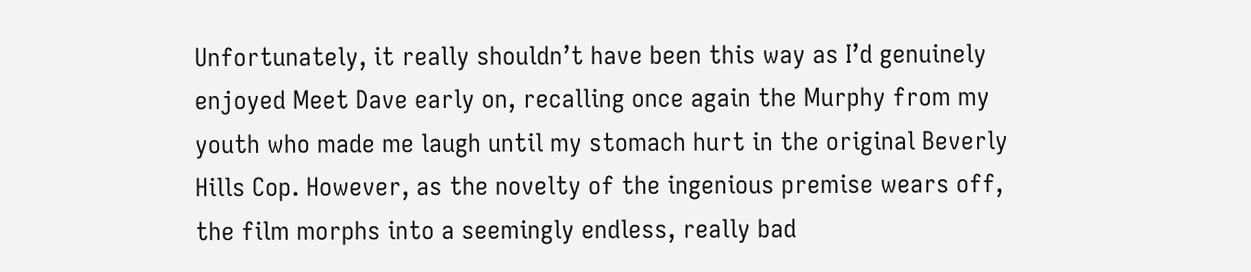Unfortunately, it really shouldn’t have been this way as I’d genuinely enjoyed Meet Dave early on, recalling once again the Murphy from my youth who made me laugh until my stomach hurt in the original Beverly Hills Cop. However, as the novelty of the ingenious premise wears off, the film morphs into a seemingly endless, really bad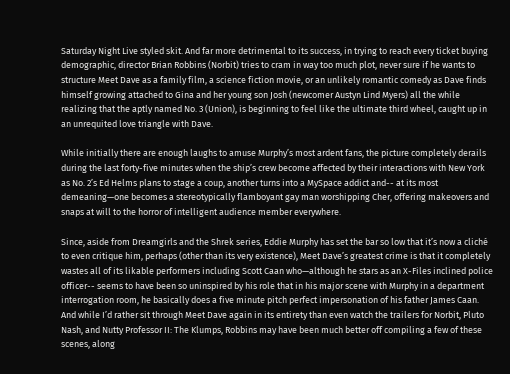Saturday Night Live styled skit. And far more detrimental to its success, in trying to reach every ticket buying demographic, director Brian Robbins (Norbit) tries to cram in way too much plot, never sure if he wants to structure Meet Dave as a family film, a science fiction movie, or an unlikely romantic comedy as Dave finds himself growing attached to Gina and her young son Josh (newcomer Austyn Lind Myers) all the while realizing that the aptly named No. 3 (Union), is beginning to feel like the ultimate third wheel, caught up in an unrequited love triangle with Dave.

While initially there are enough laughs to amuse Murphy’s most ardent fans, the picture completely derails during the last forty-five minutes when the ship’s crew become affected by their interactions with New York as No. 2’s Ed Helms plans to stage a coup, another turns into a MySpace addict and-- at its most demeaning—one becomes a stereotypically flamboyant gay man worshipping Cher, offering makeovers and snaps at will to the horror of intelligent audience member everywhere.

Since, aside from Dreamgirls and the Shrek series, Eddie Murphy has set the bar so low that it’s now a cliché to even critique him, perhaps (other than its very existence), Meet Dave’s greatest crime is that it completely wastes all of its likable performers including Scott Caan who—although he stars as an X-Files inclined police officer-- seems to have been so uninspired by his role that in his major scene with Murphy in a department interrogation room, he basically does a five minute pitch perfect impersonation of his father James Caan. And while I’d rather sit through Meet Dave again in its entirety than even watch the trailers for Norbit, Pluto Nash, and Nutty Professor II: The Klumps, Robbins may have been much better off compiling a few of these scenes, along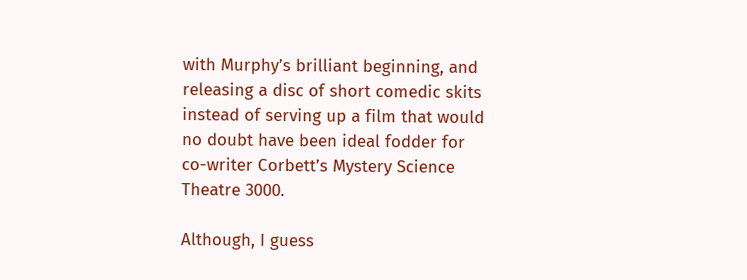with Murphy’s brilliant beginning, and releasing a disc of short comedic skits instead of serving up a film that would no doubt have been ideal fodder for co-writer Corbett’s Mystery Science Theatre 3000.

Although, I guess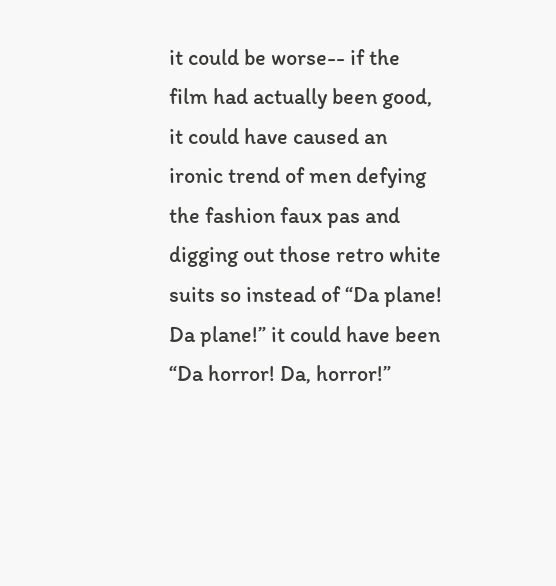it could be worse-- if the film had actually been good, it could have caused an ironic trend of men defying the fashion faux pas and digging out those retro white suits so instead of “Da plane! Da plane!” it could have been “Da horror! Da, horror!”